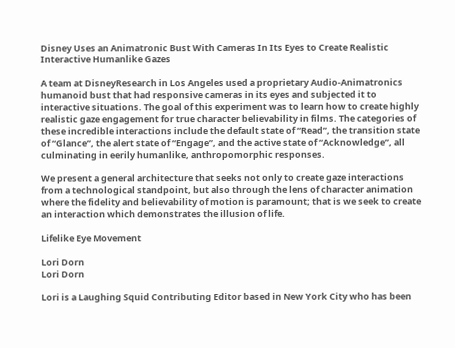Disney Uses an Animatronic Bust With Cameras In Its Eyes to Create Realistic Interactive Humanlike Gazes

A team at DisneyResearch in Los Angeles used a proprietary Audio-Animatronics humanoid bust that had responsive cameras in its eyes and subjected it to interactive situations. The goal of this experiment was to learn how to create highly realistic gaze engagement for true character believability in films. The categories of these incredible interactions include the default state of “Read”, the transition state of “Glance”, the alert state of “Engage”, and the active state of “Acknowledge”, all culminating in eerily humanlike, anthropomorphic responses.

We present a general architecture that seeks not only to create gaze interactions from a technological standpoint, but also through the lens of character animation where the fidelity and believability of motion is paramount; that is we seek to create an interaction which demonstrates the illusion of life.

Lifelike Eye Movement

Lori Dorn
Lori Dorn

Lori is a Laughing Squid Contributing Editor based in New York City who has been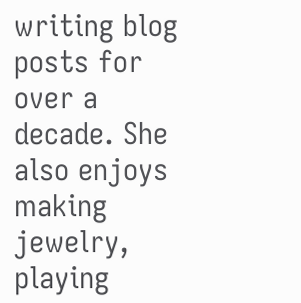writing blog posts for over a decade. She also enjoys making jewelry, playing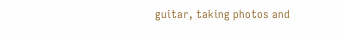guitar, taking photos and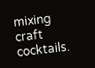mixing craft cocktails.